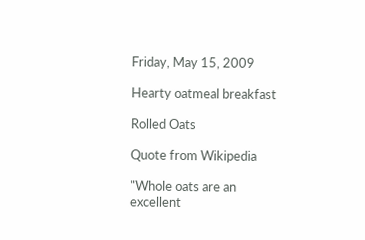Friday, May 15, 2009

Hearty oatmeal breakfast

Rolled Oats

Quote from Wikipedia

"Whole oats are an excellent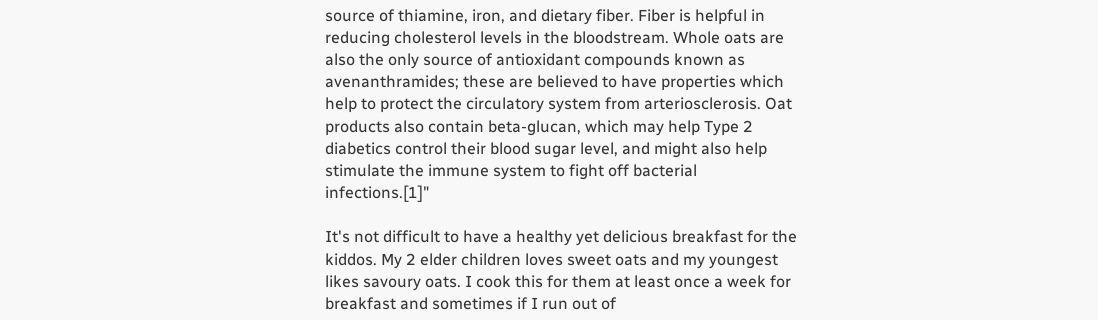source of thiamine, iron, and dietary fiber. Fiber is helpful in reducing cholesterol levels in the bloodstream. Whole oats are also the only source of antioxidant compounds known as avenanthramides; these are believed to have properties which help to protect the circulatory system from arteriosclerosis. Oat products also contain beta-glucan, which may help Type 2 diabetics control their blood sugar level, and might also help stimulate the immune system to fight off bacterial infections.[1]"

It's not difficult to have a healthy yet delicious breakfast for the kiddos. My 2 elder children loves sweet oats and my youngest likes savoury oats. I cook this for them at least once a week for breakfast and sometimes if I run out of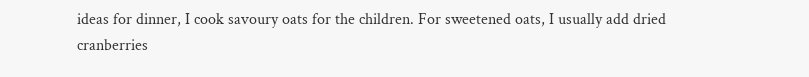ideas for dinner, I cook savoury oats for the children. For sweetened oats, I usually add dried cranberries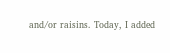and/or raisins. Today, I added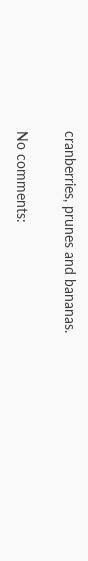cranberries, prunes and bananas.

No comments: